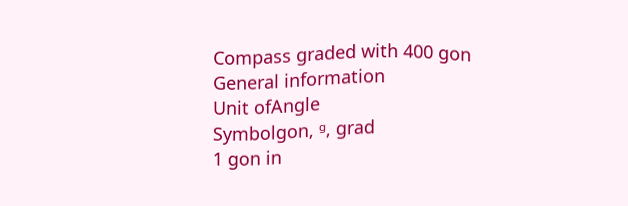Compass graded with 400 gon
General information
Unit ofAngle
Symbolgon, ᵍ, grad
1 gon in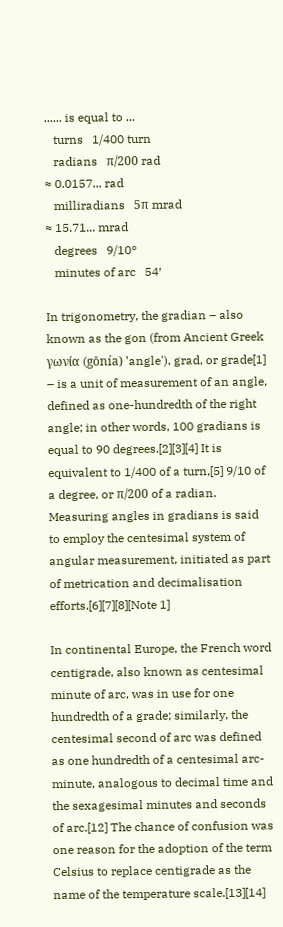...... is equal to ...
   turns   1/400 turn
   radians   π/200 rad
≈ 0.0157... rad
   milliradians   5π mrad
≈ 15.71... mrad
   degrees   9/10°
   minutes of arc   54′

In trigonometry, the gradian – also known as the gon (from Ancient Greek γωνία (gōnía) 'angle'), grad, or grade[1] – is a unit of measurement of an angle, defined as one-hundredth of the right angle; in other words, 100 gradians is equal to 90 degrees.[2][3][4] It is equivalent to 1/400 of a turn,[5] 9/10 of a degree, or π/200 of a radian. Measuring angles in gradians is said to employ the centesimal system of angular measurement, initiated as part of metrication and decimalisation efforts.[6][7][8][Note 1]

In continental Europe, the French word centigrade, also known as centesimal minute of arc, was in use for one hundredth of a grade; similarly, the centesimal second of arc was defined as one hundredth of a centesimal arc-minute, analogous to decimal time and the sexagesimal minutes and seconds of arc.[12] The chance of confusion was one reason for the adoption of the term Celsius to replace centigrade as the name of the temperature scale.[13][14]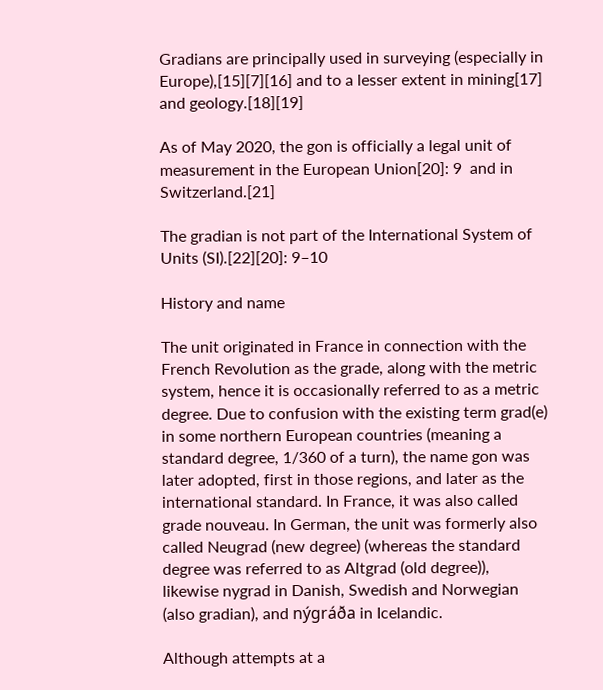Gradians are principally used in surveying (especially in Europe),[15][7][16] and to a lesser extent in mining[17] and geology.[18][19]

As of May 2020, the gon is officially a legal unit of measurement in the European Union[20]: 9  and in Switzerland.[21]

The gradian is not part of the International System of Units (SI).[22][20]: 9–10

History and name

The unit originated in France in connection with the French Revolution as the grade, along with the metric system, hence it is occasionally referred to as a metric degree. Due to confusion with the existing term grad(e) in some northern European countries (meaning a standard degree, 1/360 of a turn), the name gon was later adopted, first in those regions, and later as the international standard. In France, it was also called grade nouveau. In German, the unit was formerly also called Neugrad (new degree) (whereas the standard degree was referred to as Altgrad (old degree)), likewise nygrad in Danish, Swedish and Norwegian (also gradian), and nýgráða in Icelandic.

Although attempts at a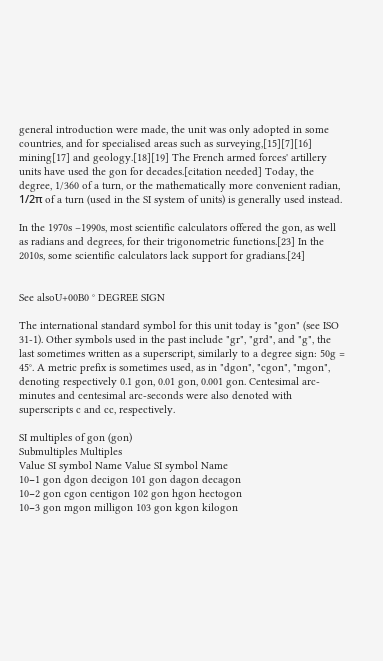general introduction were made, the unit was only adopted in some countries, and for specialised areas such as surveying,[15][7][16] mining[17] and geology.[18][19] The French armed forces' artillery units have used the gon for decades.[citation needed] Today, the degree, 1/360 of a turn, or the mathematically more convenient radian, 1/2π of a turn (used in the SI system of units) is generally used instead.

In the 1970s –1990s, most scientific calculators offered the gon, as well as radians and degrees, for their trigonometric functions.[23] In the 2010s, some scientific calculators lack support for gradians.[24]


See alsoU+00B0 ° DEGREE SIGN

The international standard symbol for this unit today is "gon" (see ISO 31-1). Other symbols used in the past include "gr", "grd", and "g", the last sometimes written as a superscript, similarly to a degree sign: 50g = 45°. A metric prefix is sometimes used, as in "dgon", "cgon", "mgon", denoting respectively 0.1 gon, 0.01 gon, 0.001 gon. Centesimal arc-minutes and centesimal arc-seconds were also denoted with superscripts c and cc, respectively.

SI multiples of gon (gon)
Submultiples Multiples
Value SI symbol Name Value SI symbol Name
10−1 gon dgon decigon 101 gon dagon decagon
10−2 gon cgon centigon 102 gon hgon hectogon
10−3 gon mgon milligon 103 gon kgon kilogon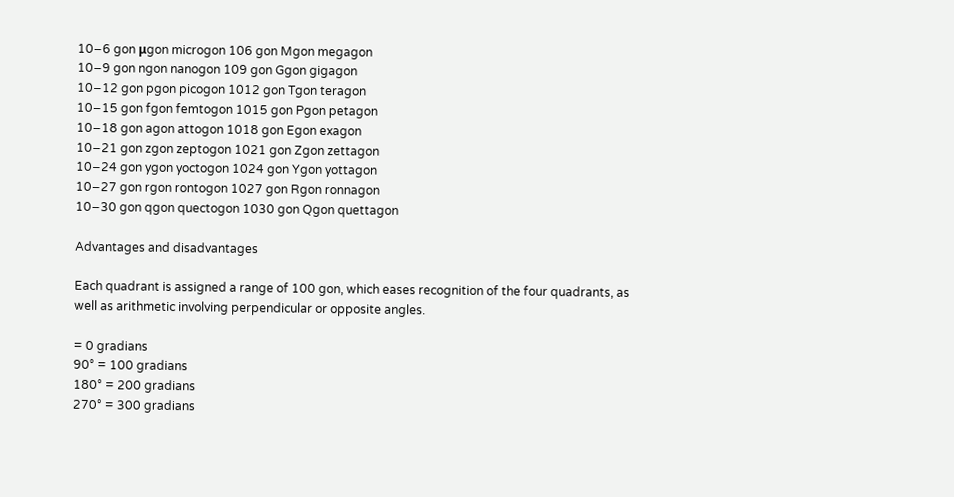10−6 gon μgon microgon 106 gon Mgon megagon
10−9 gon ngon nanogon 109 gon Ggon gigagon
10−12 gon pgon picogon 1012 gon Tgon teragon
10−15 gon fgon femtogon 1015 gon Pgon petagon
10−18 gon agon attogon 1018 gon Egon exagon
10−21 gon zgon zeptogon 1021 gon Zgon zettagon
10−24 gon ygon yoctogon 1024 gon Ygon yottagon
10−27 gon rgon rontogon 1027 gon Rgon ronnagon
10−30 gon qgon quectogon 1030 gon Qgon quettagon

Advantages and disadvantages

Each quadrant is assigned a range of 100 gon, which eases recognition of the four quadrants, as well as arithmetic involving perpendicular or opposite angles.

= 0 gradians
90° = 100 gradians
180° = 200 gradians
270° = 300 gradians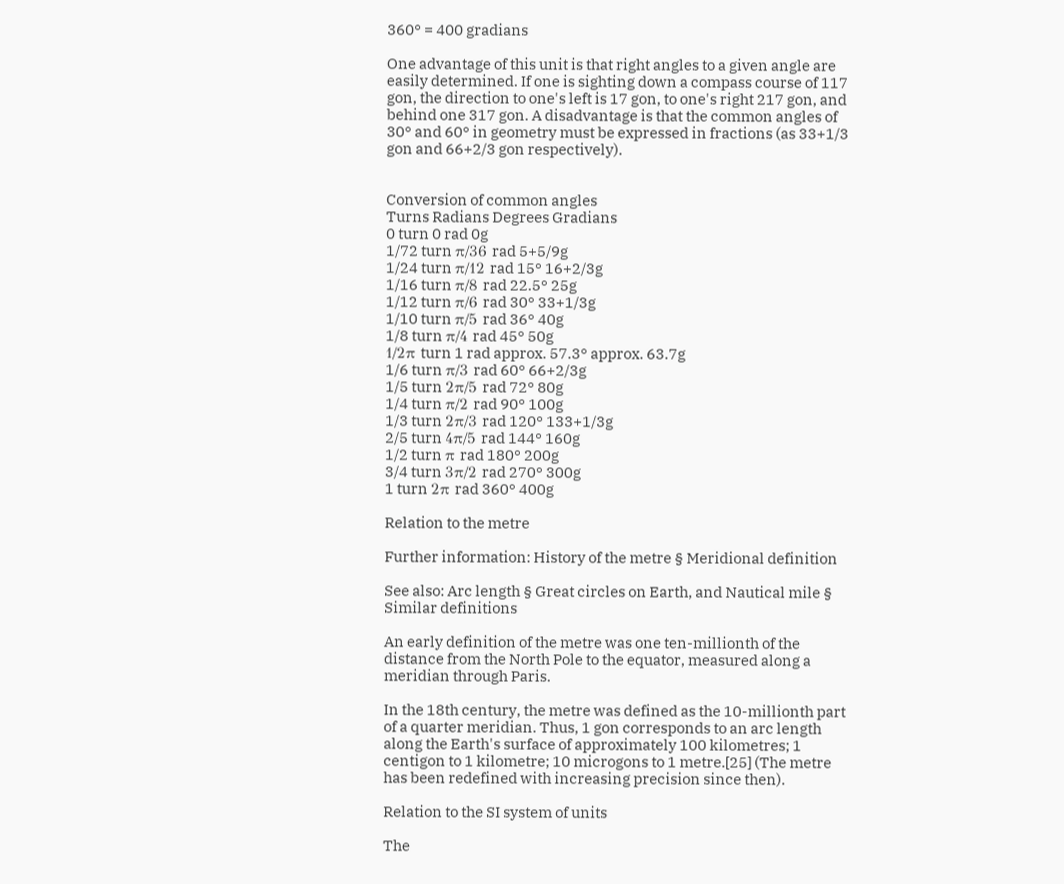360° = 400 gradians

One advantage of this unit is that right angles to a given angle are easily determined. If one is sighting down a compass course of 117 gon, the direction to one's left is 17 gon, to one's right 217 gon, and behind one 317 gon. A disadvantage is that the common angles of 30° and 60° in geometry must be expressed in fractions (as 33+1/3 gon and 66+2/3 gon respectively).


Conversion of common angles
Turns Radians Degrees Gradians
0 turn 0 rad 0g
1/72 turn π/36 rad 5+5/9g
1/24 turn π/12 rad 15° 16+2/3g
1/16 turn π/8 rad 22.5° 25g
1/12 turn π/6 rad 30° 33+1/3g
1/10 turn π/5 rad 36° 40g
1/8 turn π/4 rad 45° 50g
1/2π turn 1 rad approx. 57.3° approx. 63.7g
1/6 turn π/3 rad 60° 66+2/3g
1/5 turn 2π/5 rad 72° 80g
1/4 turn π/2 rad 90° 100g
1/3 turn 2π/3 rad 120° 133+1/3g
2/5 turn 4π/5 rad 144° 160g
1/2 turn π rad 180° 200g
3/4 turn 3π/2 rad 270° 300g
1 turn 2π rad 360° 400g

Relation to the metre

Further information: History of the metre § Meridional definition

See also: Arc length § Great circles on Earth, and Nautical mile § Similar definitions

An early definition of the metre was one ten-millionth of the distance from the North Pole to the equator, measured along a meridian through Paris.

In the 18th century, the metre was defined as the 10-millionth part of a quarter meridian. Thus, 1 gon corresponds to an arc length along the Earth's surface of approximately 100 kilometres; 1 centigon to 1 kilometre; 10 microgons to 1 metre.[25] (The metre has been redefined with increasing precision since then).

Relation to the SI system of units

The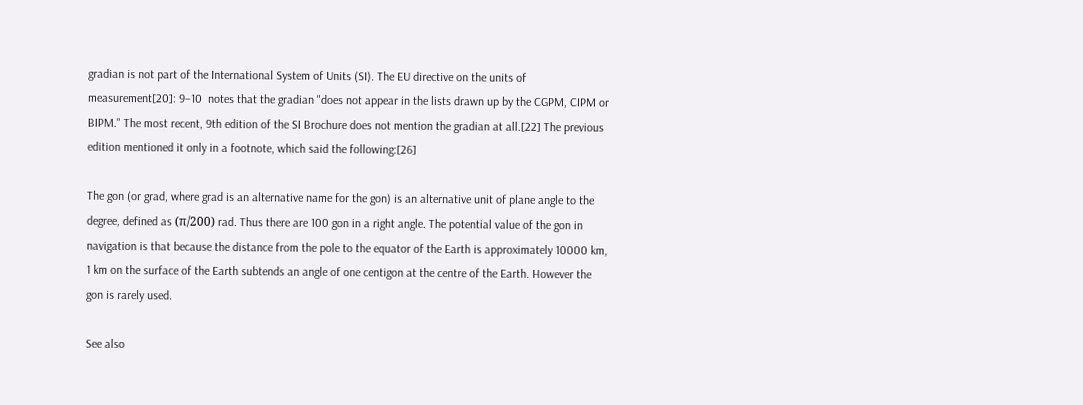gradian is not part of the International System of Units (SI). The EU directive on the units of measurement[20]: 9–10  notes that the gradian "does not appear in the lists drawn up by the CGPM, CIPM or BIPM." The most recent, 9th edition of the SI Brochure does not mention the gradian at all.[22] The previous edition mentioned it only in a footnote, which said the following:[26]

The gon (or grad, where grad is an alternative name for the gon) is an alternative unit of plane angle to the degree, defined as (π/200) rad. Thus there are 100 gon in a right angle. The potential value of the gon in navigation is that because the distance from the pole to the equator of the Earth is approximately 10000 km, 1 km on the surface of the Earth subtends an angle of one centigon at the centre of the Earth. However the gon is rarely used.

See also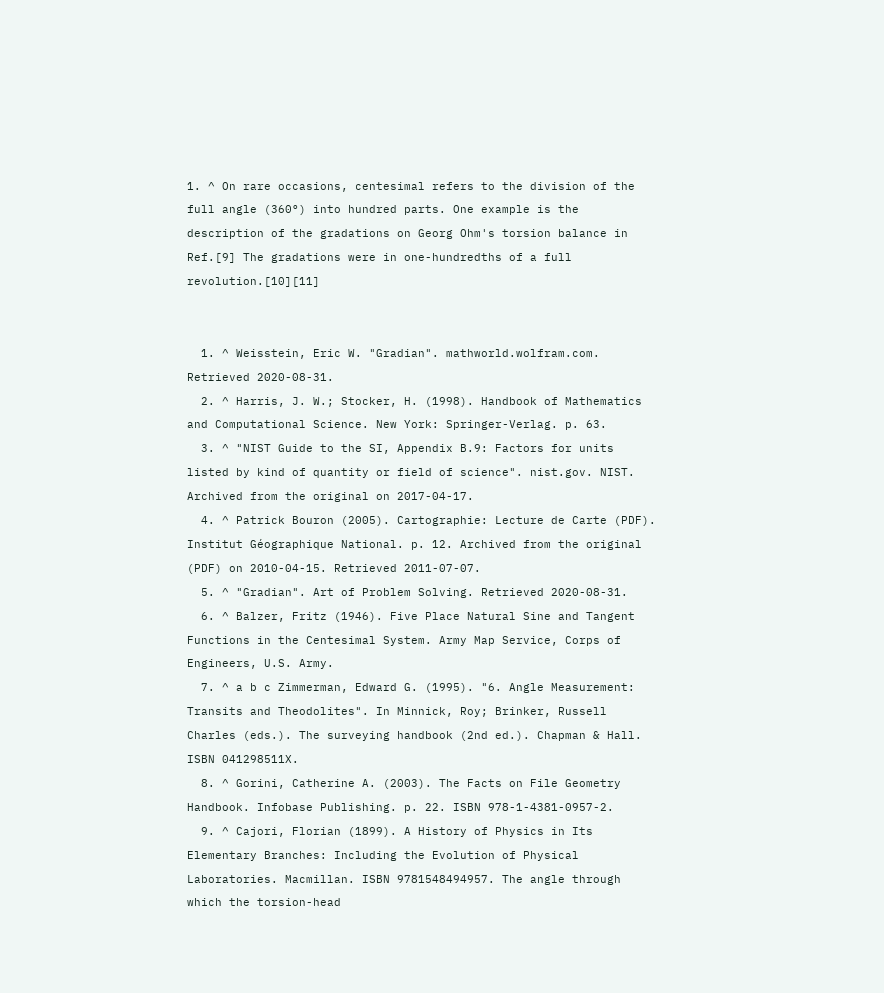1. ^ On rare occasions, centesimal refers to the division of the full angle (360°) into hundred parts. One example is the description of the gradations on Georg Ohm's torsion balance in Ref.[9] The gradations were in one-hundredths of a full revolution.[10][11]


  1. ^ Weisstein, Eric W. "Gradian". mathworld.wolfram.com. Retrieved 2020-08-31.
  2. ^ Harris, J. W.; Stocker, H. (1998). Handbook of Mathematics and Computational Science. New York: Springer-Verlag. p. 63.
  3. ^ "NIST Guide to the SI, Appendix B.9: Factors for units listed by kind of quantity or field of science". nist.gov. NIST. Archived from the original on 2017-04-17.
  4. ^ Patrick Bouron (2005). Cartographie: Lecture de Carte (PDF). Institut Géographique National. p. 12. Archived from the original (PDF) on 2010-04-15. Retrieved 2011-07-07.
  5. ^ "Gradian". Art of Problem Solving. Retrieved 2020-08-31.
  6. ^ Balzer, Fritz (1946). Five Place Natural Sine and Tangent Functions in the Centesimal System. Army Map Service, Corps of Engineers, U.S. Army.
  7. ^ a b c Zimmerman, Edward G. (1995). "6. Angle Measurement: Transits and Theodolites". In Minnick, Roy; Brinker, Russell Charles (eds.). The surveying handbook (2nd ed.). Chapman & Hall. ISBN 041298511X.
  8. ^ Gorini, Catherine A. (2003). The Facts on File Geometry Handbook. Infobase Publishing. p. 22. ISBN 978-1-4381-0957-2.
  9. ^ Cajori, Florian (1899). A History of Physics in Its Elementary Branches: Including the Evolution of Physical Laboratories. Macmillan. ISBN 9781548494957. The angle through which the torsion-head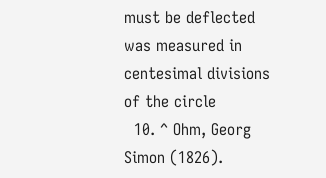must be deflected was measured in centesimal divisions of the circle
  10. ^ Ohm, Georg Simon (1826).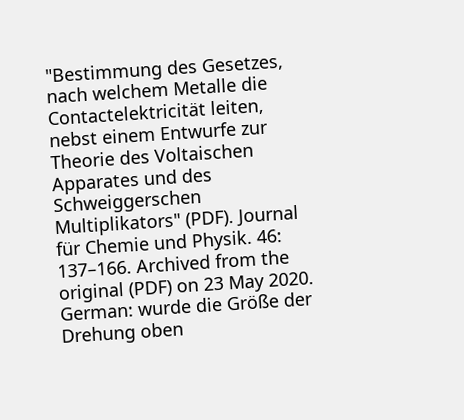"Bestimmung des Gesetzes, nach welchem Metalle die Contactelektricität leiten, nebst einem Entwurfe zur Theorie des Voltaischen Apparates und des Schweiggerschen Multiplikators" (PDF). Journal für Chemie und Physik. 46: 137–166. Archived from the original (PDF) on 23 May 2020. German: wurde die Größe der Drehung oben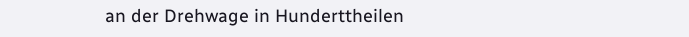an der Drehwage in Hunderttheilen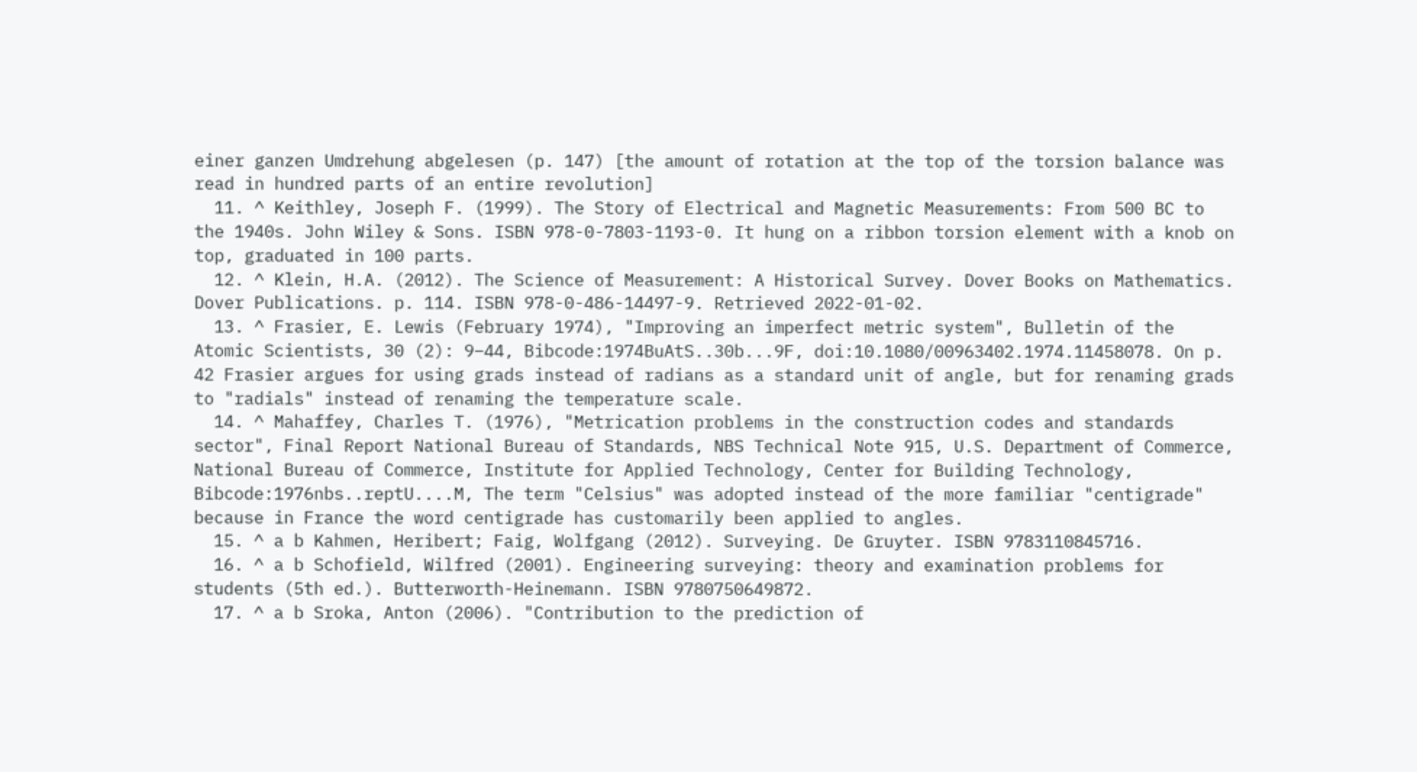einer ganzen Umdrehung abgelesen (p. 147) [the amount of rotation at the top of the torsion balance was read in hundred parts of an entire revolution]
  11. ^ Keithley, Joseph F. (1999). The Story of Electrical and Magnetic Measurements: From 500 BC to the 1940s. John Wiley & Sons. ISBN 978-0-7803-1193-0. It hung on a ribbon torsion element with a knob on top, graduated in 100 parts.
  12. ^ Klein, H.A. (2012). The Science of Measurement: A Historical Survey. Dover Books on Mathematics. Dover Publications. p. 114. ISBN 978-0-486-14497-9. Retrieved 2022-01-02.
  13. ^ Frasier, E. Lewis (February 1974), "Improving an imperfect metric system", Bulletin of the Atomic Scientists, 30 (2): 9–44, Bibcode:1974BuAtS..30b...9F, doi:10.1080/00963402.1974.11458078. On p. 42 Frasier argues for using grads instead of radians as a standard unit of angle, but for renaming grads to "radials" instead of renaming the temperature scale.
  14. ^ Mahaffey, Charles T. (1976), "Metrication problems in the construction codes and standards sector", Final Report National Bureau of Standards, NBS Technical Note 915, U.S. Department of Commerce, National Bureau of Commerce, Institute for Applied Technology, Center for Building Technology, Bibcode:1976nbs..reptU....M, The term "Celsius" was adopted instead of the more familiar "centigrade" because in France the word centigrade has customarily been applied to angles.
  15. ^ a b Kahmen, Heribert; Faig, Wolfgang (2012). Surveying. De Gruyter. ISBN 9783110845716.
  16. ^ a b Schofield, Wilfred (2001). Engineering surveying: theory and examination problems for students (5th ed.). Butterworth-Heinemann. ISBN 9780750649872.
  17. ^ a b Sroka, Anton (2006). "Contribution to the prediction of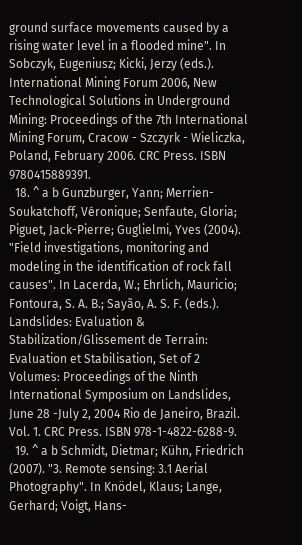ground surface movements caused by a rising water level in a flooded mine". In Sobczyk, Eugeniusz; Kicki, Jerzy (eds.). International Mining Forum 2006, New Technological Solutions in Underground Mining: Proceedings of the 7th International Mining Forum, Cracow - Szczyrk - Wieliczka, Poland, February 2006. CRC Press. ISBN 9780415889391.
  18. ^ a b Gunzburger, Yann; Merrien-Soukatchoff, Véronique; Senfaute, Gloria; Piguet, Jack-Pierre; Guglielmi, Yves (2004). "Field investigations, monitoring and modeling in the identification of rock fall causes". In Lacerda, W.; Ehrlich, Mauricio; Fontoura, S. A. B.; Sayão, A. S. F. (eds.). Landslides: Evaluation & Stabilization/Glissement de Terrain: Evaluation et Stabilisation, Set of 2 Volumes: Proceedings of the Ninth International Symposium on Landslides, June 28 -July 2, 2004 Rio de Janeiro, Brazil. Vol. 1. CRC Press. ISBN 978-1-4822-6288-9.
  19. ^ a b Schmidt, Dietmar; Kühn, Friedrich (2007). "3. Remote sensing: 3.1 Aerial Photography". In Knödel, Klaus; Lange, Gerhard; Voigt, Hans-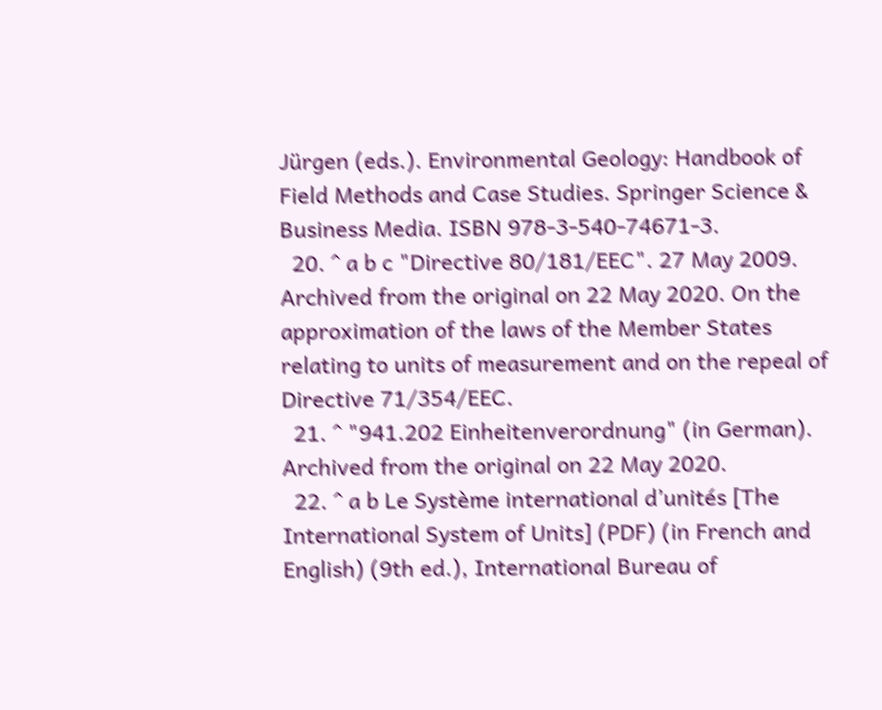Jürgen (eds.). Environmental Geology: Handbook of Field Methods and Case Studies. Springer Science & Business Media. ISBN 978-3-540-74671-3.
  20. ^ a b c "Directive 80/181/EEC". 27 May 2009. Archived from the original on 22 May 2020. On the approximation of the laws of the Member States relating to units of measurement and on the repeal of Directive 71/354/EEC.
  21. ^ "941.202 Einheitenverordnung" (in German). Archived from the original on 22 May 2020.
  22. ^ a b Le Système international d’unités [The International System of Units] (PDF) (in French and English) (9th ed.), International Bureau of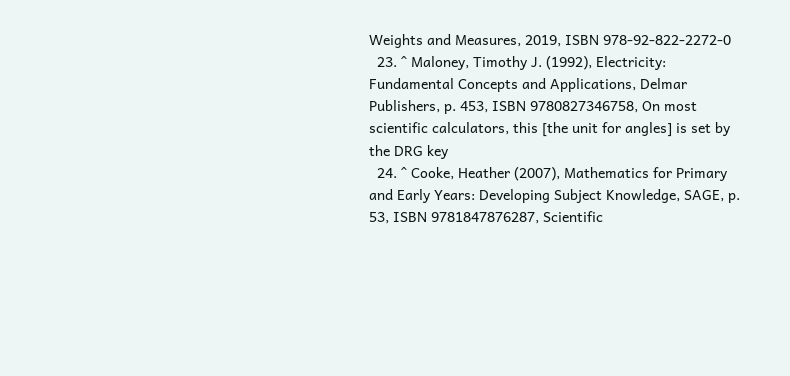Weights and Measures, 2019, ISBN 978-92-822-2272-0
  23. ^ Maloney, Timothy J. (1992), Electricity: Fundamental Concepts and Applications, Delmar Publishers, p. 453, ISBN 9780827346758, On most scientific calculators, this [the unit for angles] is set by the DRG key
  24. ^ Cooke, Heather (2007), Mathematics for Primary and Early Years: Developing Subject Knowledge, SAGE, p. 53, ISBN 9781847876287, Scientific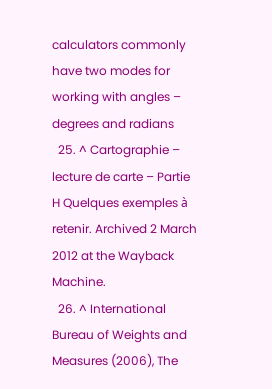calculators commonly have two modes for working with angles – degrees and radians
  25. ^ Cartographie – lecture de carte – Partie H Quelques exemples à retenir. Archived 2 March 2012 at the Wayback Machine.
  26. ^ International Bureau of Weights and Measures (2006), The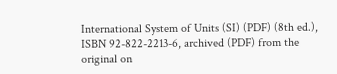International System of Units (SI) (PDF) (8th ed.), ISBN 92-822-2213-6, archived (PDF) from the original on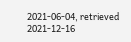2021-06-04, retrieved 2021-12-16